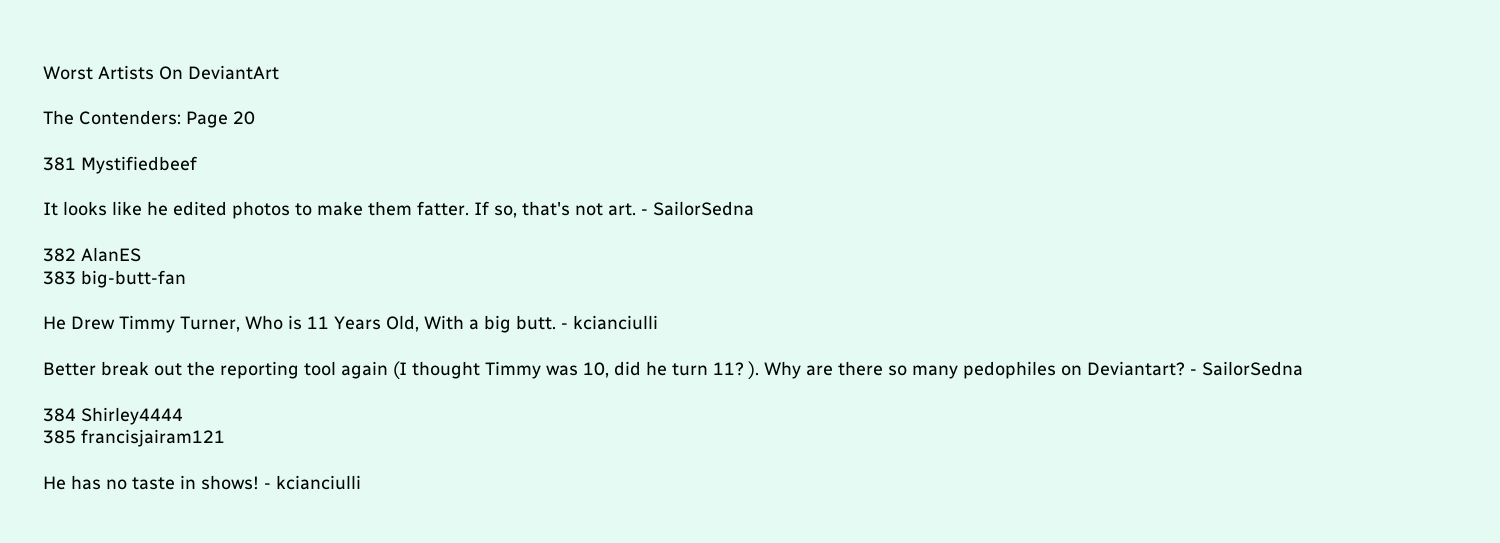Worst Artists On DeviantArt

The Contenders: Page 20

381 Mystifiedbeef

It looks like he edited photos to make them fatter. If so, that's not art. - SailorSedna

382 AlanES
383 big-butt-fan

He Drew Timmy Turner, Who is 11 Years Old, With a big butt. - kcianciulli

Better break out the reporting tool again (I thought Timmy was 10, did he turn 11? ). Why are there so many pedophiles on Deviantart? - SailorSedna

384 Shirley4444
385 francisjairam121

He has no taste in shows! - kcianciulli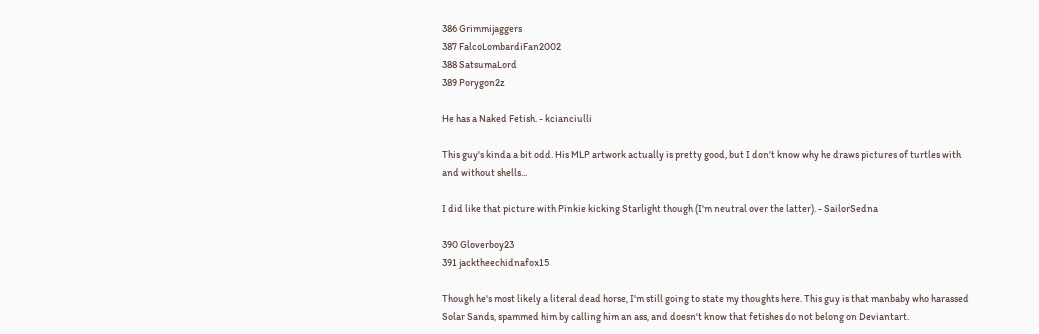386 Grimmijaggers
387 FalcoLombardiFan2002
388 SatsumaLord
389 Porygon2z

He has a Naked Fetish. - kcianciulli

This guy's kinda a bit odd. His MLP artwork actually is pretty good, but I don't know why he draws pictures of turtles with and without shells...

I did like that picture with Pinkie kicking Starlight though (I'm neutral over the latter). - SailorSedna

390 Gloverboy23
391 jacktheechidnafox15

Though he's most likely a literal dead horse, I'm still going to state my thoughts here. This guy is that manbaby who harassed Solar Sands, spammed him by calling him an ass, and doesn't know that fetishes do not belong on Deviantart.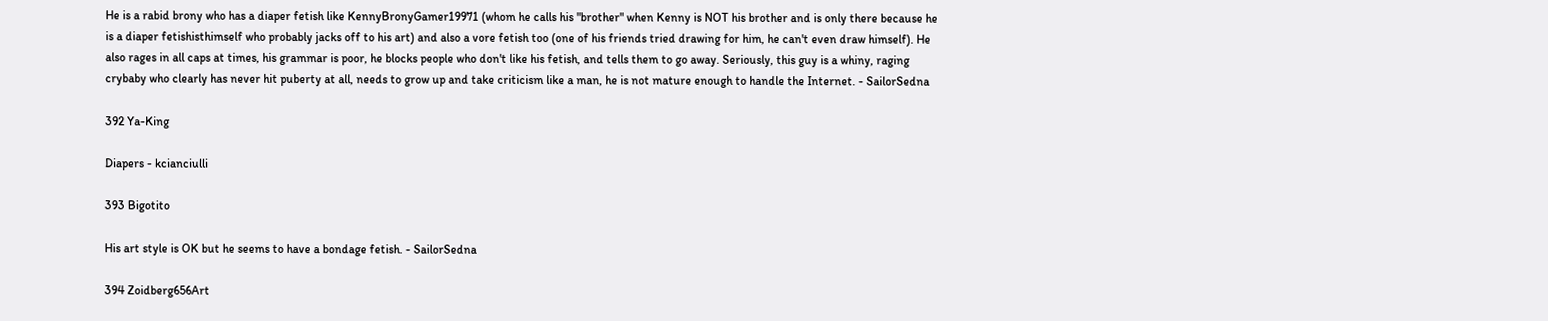He is a rabid brony who has a diaper fetish like KennyBronyGamer19971 (whom he calls his "brother" when Kenny is NOT his brother and is only there because he is a diaper fetishisthimself who probably jacks off to his art) and also a vore fetish too (one of his friends tried drawing for him, he can't even draw himself). He also rages in all caps at times, his grammar is poor, he blocks people who don't like his fetish, and tells them to go away. Seriously, this guy is a whiny, raging crybaby who clearly has never hit puberty at all, needs to grow up and take criticism like a man, he is not mature enough to handle the Internet. - SailorSedna

392 Ya-King

Diapers - kcianciulli

393 Bigotito

His art style is OK but he seems to have a bondage fetish. - SailorSedna

394 Zoidberg656Art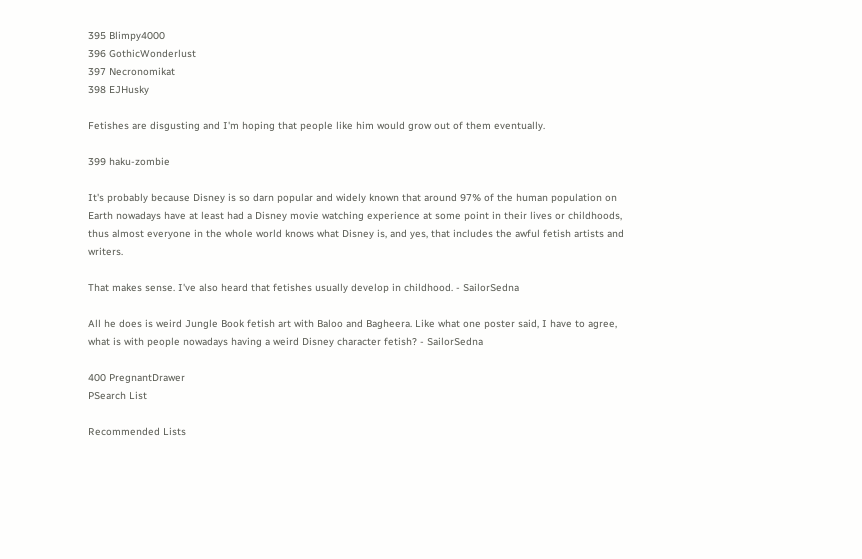395 Blimpy4000
396 GothicWonderlust
397 Necronomikat
398 EJHusky

Fetishes are disgusting and I'm hoping that people like him would grow out of them eventually.

399 haku-zombie

It's probably because Disney is so darn popular and widely known that around 97% of the human population on Earth nowadays have at least had a Disney movie watching experience at some point in their lives or childhoods, thus almost everyone in the whole world knows what Disney is, and yes, that includes the awful fetish artists and writers.

That makes sense. I've also heard that fetishes usually develop in childhood. - SailorSedna

All he does is weird Jungle Book fetish art with Baloo and Bagheera. Like what one poster said, I have to agree, what is with people nowadays having a weird Disney character fetish? - SailorSedna

400 PregnantDrawer
PSearch List

Recommended Lists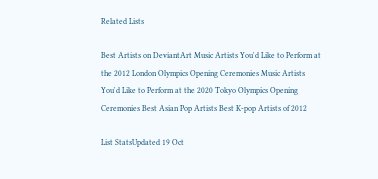Related Lists

Best Artists on DeviantArt Music Artists You'd Like to Perform at the 2012 London Olympics Opening Ceremonies Music Artists You'd Like to Perform at the 2020 Tokyo Olympics Opening Ceremonies Best Asian Pop Artists Best K-pop Artists of 2012

List StatsUpdated 19 Oct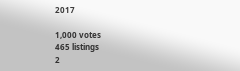2017

1,000 votes
465 listings
2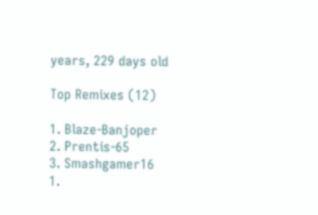years, 229 days old

Top Remixes (12)

1. Blaze-Banjoper
2. Prentis-65
3. Smashgamer16
1.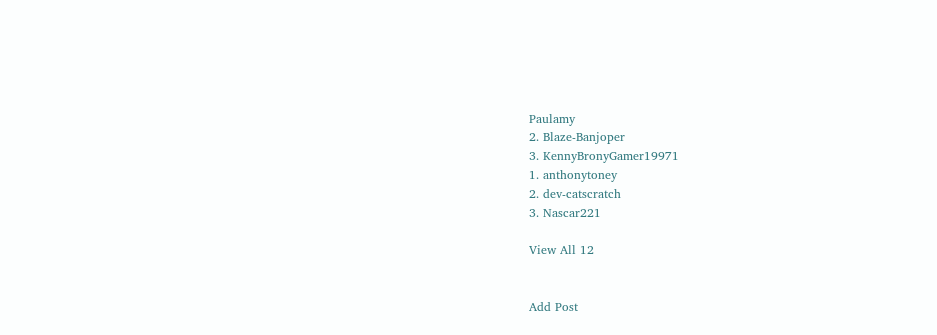Paulamy
2. Blaze-Banjoper
3. KennyBronyGamer19971
1. anthonytoney
2. dev-catscratch
3. Nascar221

View All 12


Add Post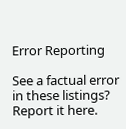Error Reporting

See a factual error in these listings? Report it here.